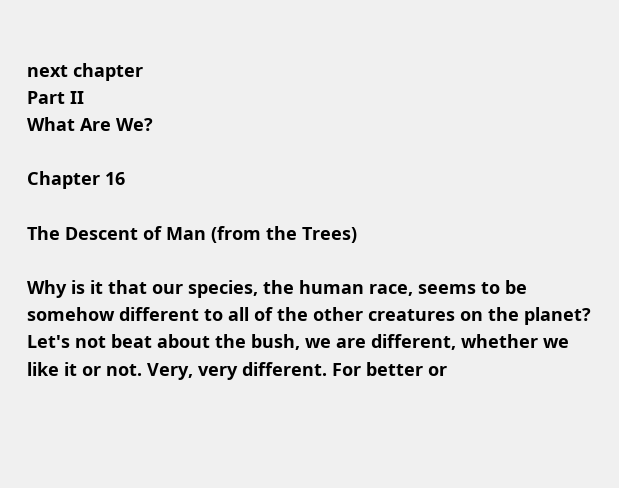next chapter
Part II
What Are We?

Chapter 16

The Descent of Man (from the Trees)

Why is it that our species, the human race, seems to be somehow different to all of the other creatures on the planet? Let's not beat about the bush, we are different, whether we like it or not. Very, very different. For better or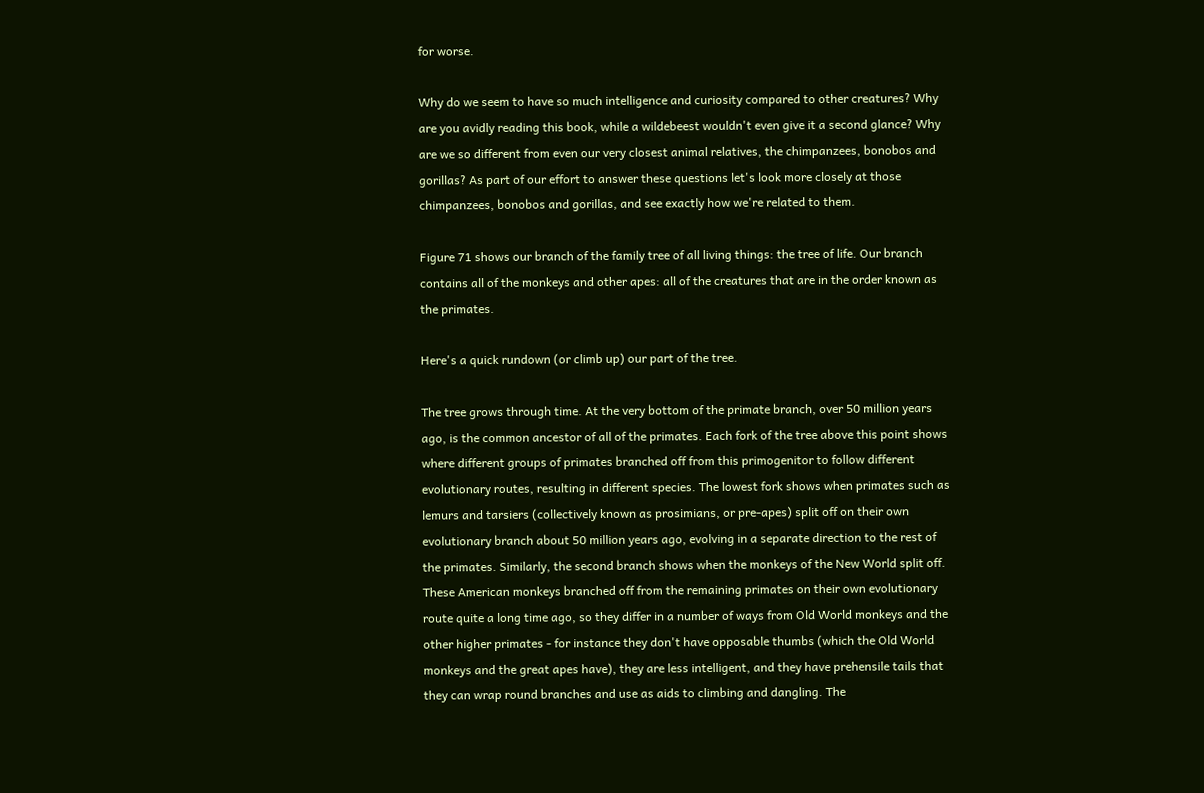for worse.

Why do we seem to have so much intelligence and curiosity compared to other creatures? Why are you avidly reading this book, while a wildebeest wouldn't even give it a second glance? Why are we so different from even our very closest animal relatives, the chimpanzees, bonobos and gorillas? As part of our effort to answer these questions let's look more closely at those chimpanzees, bonobos and gorillas, and see exactly how we're related to them.

Figure 71 shows our branch of the family tree of all living things: the tree of life. Our branch contains all of the monkeys and other apes: all of the creatures that are in the order known as the primates.

Here's a quick rundown (or climb up) our part of the tree.

The tree grows through time. At the very bottom of the primate branch, over 50 million years ago, is the common ancestor of all of the primates. Each fork of the tree above this point shows where different groups of primates branched off from this primogenitor to follow different evolutionary routes, resulting in different species. The lowest fork shows when primates such as lemurs and tarsiers (collectively known as prosimians, or pre-apes) split off on their own evolutionary branch about 50 million years ago, evolving in a separate direction to the rest of the primates. Similarly, the second branch shows when the monkeys of the New World split off. These American monkeys branched off from the remaining primates on their own evolutionary route quite a long time ago, so they differ in a number of ways from Old World monkeys and the other higher primates - for instance they don't have opposable thumbs (which the Old World monkeys and the great apes have), they are less intelligent, and they have prehensile tails that they can wrap round branches and use as aids to climbing and dangling. The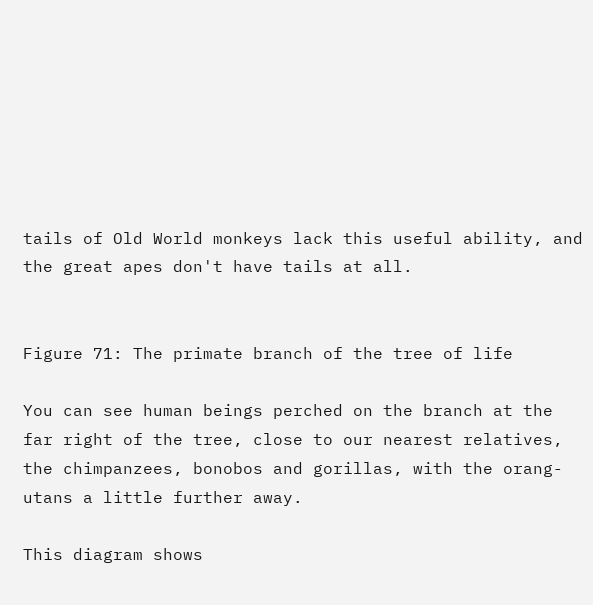tails of Old World monkeys lack this useful ability, and the great apes don't have tails at all.


Figure 71: The primate branch of the tree of life

You can see human beings perched on the branch at the far right of the tree, close to our nearest relatives, the chimpanzees, bonobos and gorillas, with the orang-utans a little further away.

This diagram shows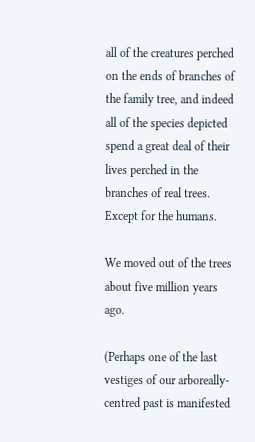all of the creatures perched on the ends of branches of the family tree, and indeed all of the species depicted spend a great deal of their lives perched in the branches of real trees. Except for the humans.

We moved out of the trees about five million years ago.

(Perhaps one of the last vestiges of our arboreally-centred past is manifested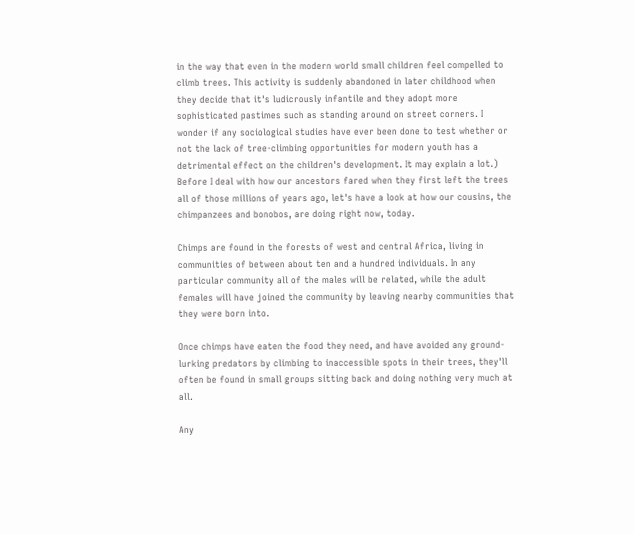in the way that even in the modern world small children feel compelled to climb trees. This activity is suddenly abandoned in later childhood when they decide that it's ludicrously infantile and they adopt more sophisticated pastimes such as standing around on street corners. I wonder if any sociological studies have ever been done to test whether or not the lack of tree-climbing opportunities for modern youth has a detrimental effect on the children's development. It may explain a lot.) Before I deal with how our ancestors fared when they first left the trees all of those millions of years ago, let's have a look at how our cousins, the chimpanzees and bonobos, are doing right now, today.

Chimps are found in the forests of west and central Africa, living in communities of between about ten and a hundred individuals. In any particular community all of the males will be related, while the adult females will have joined the community by leaving nearby communities that they were born into.

Once chimps have eaten the food they need, and have avoided any ground-lurking predators by climbing to inaccessible spots in their trees, they'll often be found in small groups sitting back and doing nothing very much at all.

Any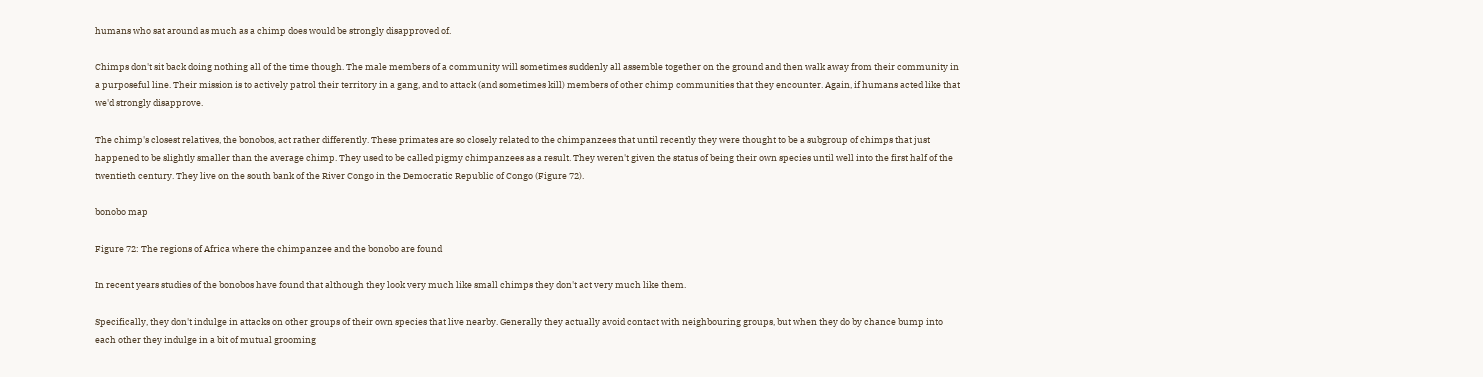humans who sat around as much as a chimp does would be strongly disapproved of.

Chimps don't sit back doing nothing all of the time though. The male members of a community will sometimes suddenly all assemble together on the ground and then walk away from their community in a purposeful line. Their mission is to actively patrol their territory in a gang, and to attack (and sometimes kill) members of other chimp communities that they encounter. Again, if humans acted like that we'd strongly disapprove.

The chimp's closest relatives, the bonobos, act rather differently. These primates are so closely related to the chimpanzees that until recently they were thought to be a subgroup of chimps that just happened to be slightly smaller than the average chimp. They used to be called pigmy chimpanzees as a result. They weren't given the status of being their own species until well into the first half of the twentieth century. They live on the south bank of the River Congo in the Democratic Republic of Congo (Figure 72).

bonobo map

Figure 72: The regions of Africa where the chimpanzee and the bonobo are found

In recent years studies of the bonobos have found that although they look very much like small chimps they don't act very much like them.

Specifically, they don't indulge in attacks on other groups of their own species that live nearby. Generally they actually avoid contact with neighbouring groups, but when they do by chance bump into each other they indulge in a bit of mutual grooming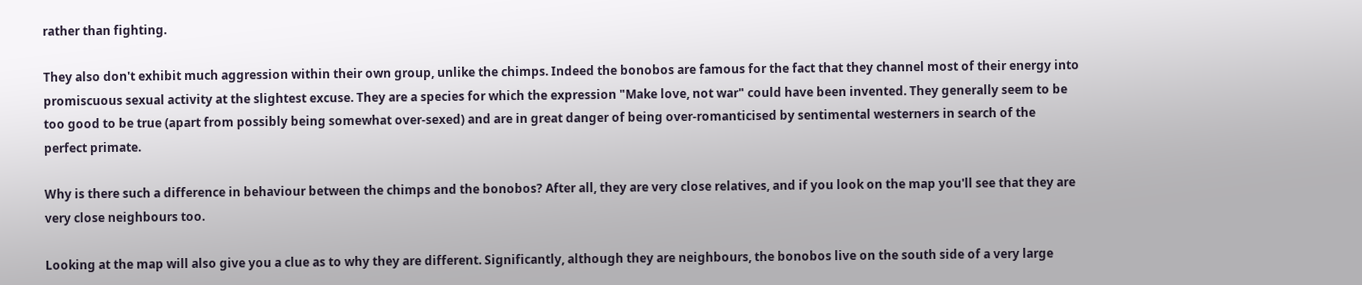rather than fighting.

They also don't exhibit much aggression within their own group, unlike the chimps. Indeed the bonobos are famous for the fact that they channel most of their energy into promiscuous sexual activity at the slightest excuse. They are a species for which the expression "Make love, not war" could have been invented. They generally seem to be too good to be true (apart from possibly being somewhat over-sexed) and are in great danger of being over-romanticised by sentimental westerners in search of the perfect primate.

Why is there such a difference in behaviour between the chimps and the bonobos? After all, they are very close relatives, and if you look on the map you'll see that they are very close neighbours too.

Looking at the map will also give you a clue as to why they are different. Significantly, although they are neighbours, the bonobos live on the south side of a very large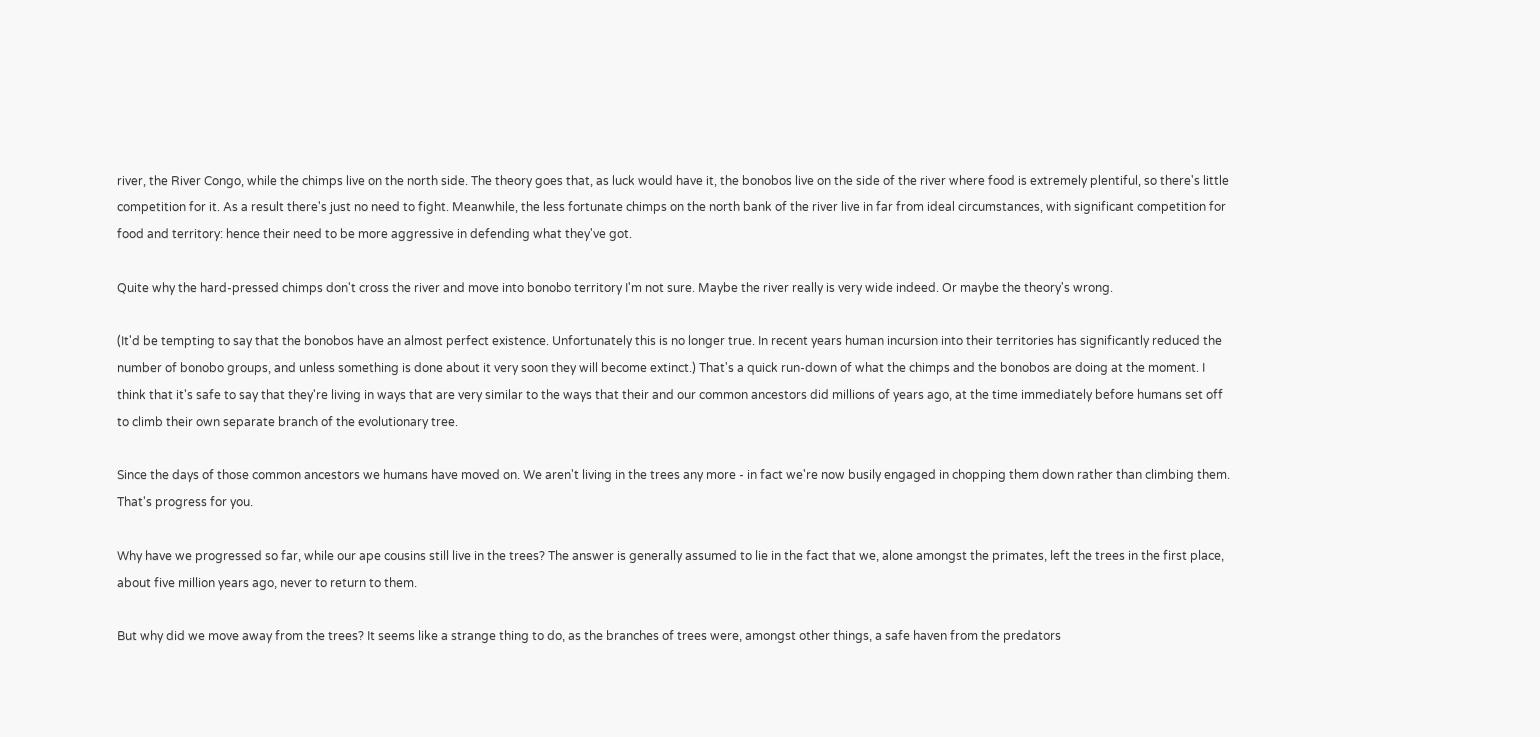river, the River Congo, while the chimps live on the north side. The theory goes that, as luck would have it, the bonobos live on the side of the river where food is extremely plentiful, so there's little competition for it. As a result there's just no need to fight. Meanwhile, the less fortunate chimps on the north bank of the river live in far from ideal circumstances, with significant competition for food and territory: hence their need to be more aggressive in defending what they've got.

Quite why the hard-pressed chimps don't cross the river and move into bonobo territory I'm not sure. Maybe the river really is very wide indeed. Or maybe the theory's wrong.

(It'd be tempting to say that the bonobos have an almost perfect existence. Unfortunately this is no longer true. In recent years human incursion into their territories has significantly reduced the number of bonobo groups, and unless something is done about it very soon they will become extinct.) That's a quick run-down of what the chimps and the bonobos are doing at the moment. I think that it's safe to say that they're living in ways that are very similar to the ways that their and our common ancestors did millions of years ago, at the time immediately before humans set off to climb their own separate branch of the evolutionary tree.

Since the days of those common ancestors we humans have moved on. We aren't living in the trees any more - in fact we're now busily engaged in chopping them down rather than climbing them. That's progress for you.

Why have we progressed so far, while our ape cousins still live in the trees? The answer is generally assumed to lie in the fact that we, alone amongst the primates, left the trees in the first place, about five million years ago, never to return to them.

But why did we move away from the trees? It seems like a strange thing to do, as the branches of trees were, amongst other things, a safe haven from the predators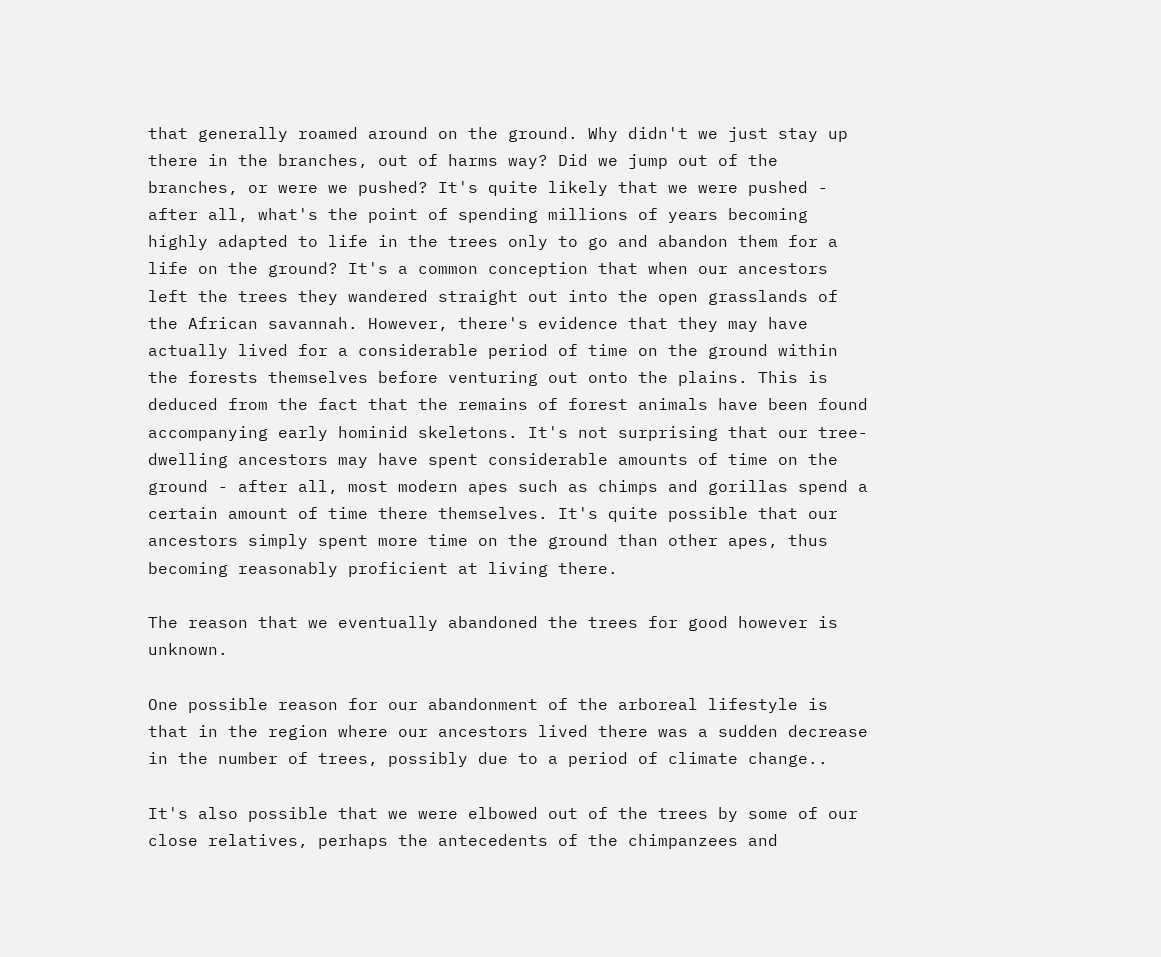that generally roamed around on the ground. Why didn't we just stay up there in the branches, out of harms way? Did we jump out of the branches, or were we pushed? It's quite likely that we were pushed - after all, what's the point of spending millions of years becoming highly adapted to life in the trees only to go and abandon them for a life on the ground? It's a common conception that when our ancestors left the trees they wandered straight out into the open grasslands of the African savannah. However, there's evidence that they may have actually lived for a considerable period of time on the ground within the forests themselves before venturing out onto the plains. This is deduced from the fact that the remains of forest animals have been found accompanying early hominid skeletons. It's not surprising that our tree-dwelling ancestors may have spent considerable amounts of time on the ground - after all, most modern apes such as chimps and gorillas spend a certain amount of time there themselves. It's quite possible that our ancestors simply spent more time on the ground than other apes, thus becoming reasonably proficient at living there.

The reason that we eventually abandoned the trees for good however is unknown.

One possible reason for our abandonment of the arboreal lifestyle is that in the region where our ancestors lived there was a sudden decrease in the number of trees, possibly due to a period of climate change..

It's also possible that we were elbowed out of the trees by some of our close relatives, perhaps the antecedents of the chimpanzees and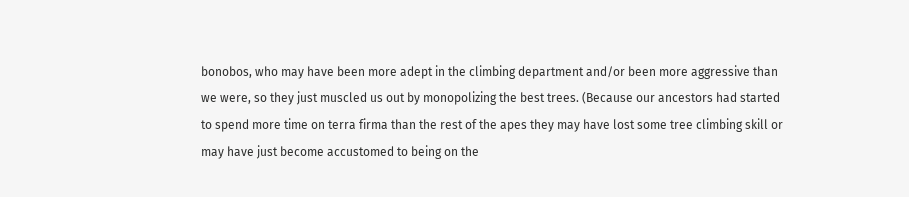bonobos, who may have been more adept in the climbing department and/or been more aggressive than we were, so they just muscled us out by monopolizing the best trees. (Because our ancestors had started to spend more time on terra firma than the rest of the apes they may have lost some tree climbing skill or may have just become accustomed to being on the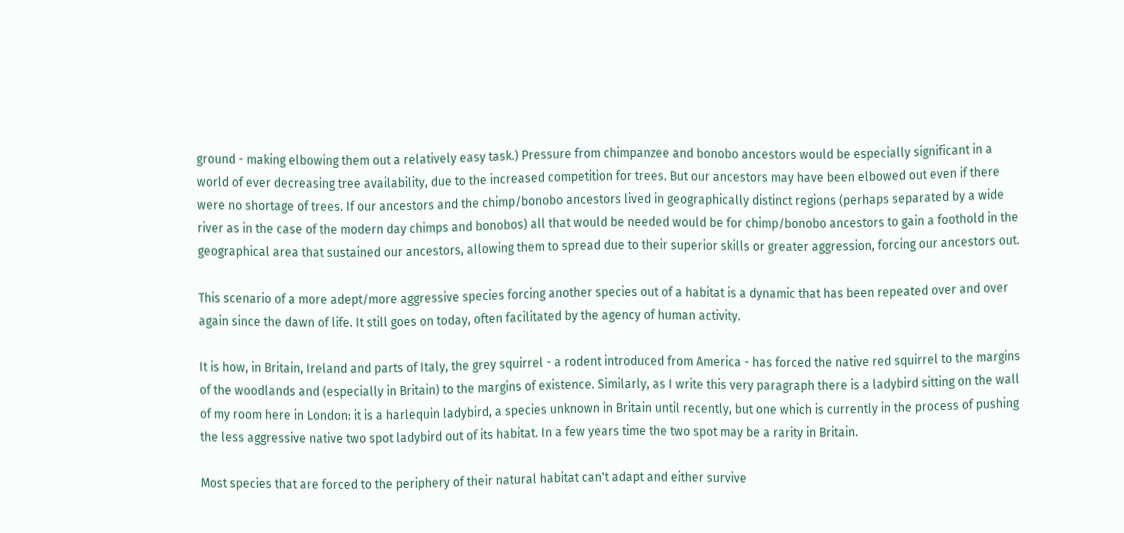ground - making elbowing them out a relatively easy task.) Pressure from chimpanzee and bonobo ancestors would be especially significant in a world of ever decreasing tree availability, due to the increased competition for trees. But our ancestors may have been elbowed out even if there were no shortage of trees. If our ancestors and the chimp/bonobo ancestors lived in geographically distinct regions (perhaps separated by a wide river as in the case of the modern day chimps and bonobos) all that would be needed would be for chimp/bonobo ancestors to gain a foothold in the geographical area that sustained our ancestors, allowing them to spread due to their superior skills or greater aggression, forcing our ancestors out.

This scenario of a more adept/more aggressive species forcing another species out of a habitat is a dynamic that has been repeated over and over again since the dawn of life. It still goes on today, often facilitated by the agency of human activity.

It is how, in Britain, Ireland and parts of Italy, the grey squirrel - a rodent introduced from America - has forced the native red squirrel to the margins of the woodlands and (especially in Britain) to the margins of existence. Similarly, as I write this very paragraph there is a ladybird sitting on the wall of my room here in London: it is a harlequin ladybird, a species unknown in Britain until recently, but one which is currently in the process of pushing the less aggressive native two spot ladybird out of its habitat. In a few years time the two spot may be a rarity in Britain.

Most species that are forced to the periphery of their natural habitat can't adapt and either survive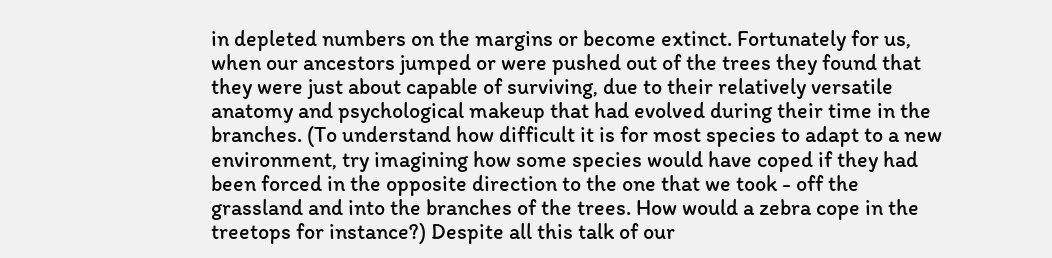in depleted numbers on the margins or become extinct. Fortunately for us, when our ancestors jumped or were pushed out of the trees they found that they were just about capable of surviving, due to their relatively versatile anatomy and psychological makeup that had evolved during their time in the branches. (To understand how difficult it is for most species to adapt to a new environment, try imagining how some species would have coped if they had been forced in the opposite direction to the one that we took - off the grassland and into the branches of the trees. How would a zebra cope in the treetops for instance?) Despite all this talk of our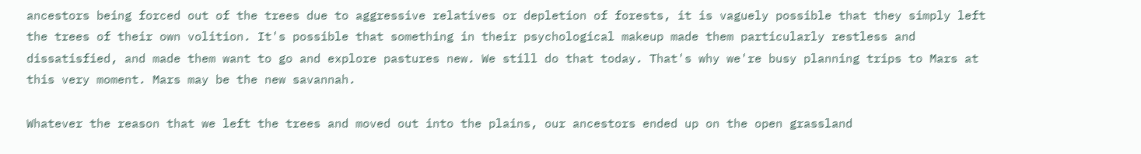ancestors being forced out of the trees due to aggressive relatives or depletion of forests, it is vaguely possible that they simply left the trees of their own volition. It's possible that something in their psychological makeup made them particularly restless and dissatisfied, and made them want to go and explore pastures new. We still do that today. That's why we're busy planning trips to Mars at this very moment. Mars may be the new savannah.

Whatever the reason that we left the trees and moved out into the plains, our ancestors ended up on the open grassland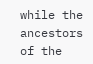while the ancestors of the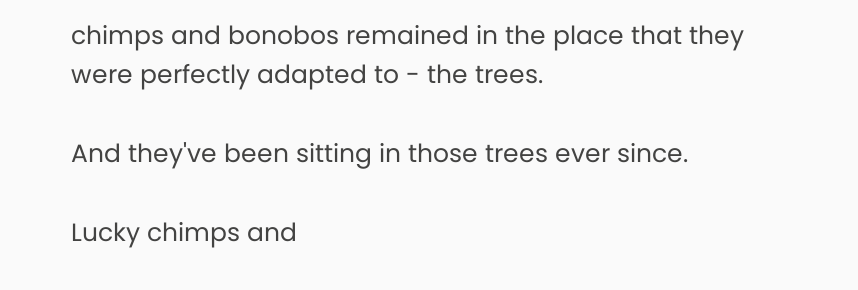chimps and bonobos remained in the place that they were perfectly adapted to - the trees.

And they've been sitting in those trees ever since.

Lucky chimps and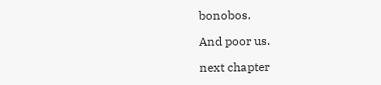bonobos.

And poor us.

next chapter